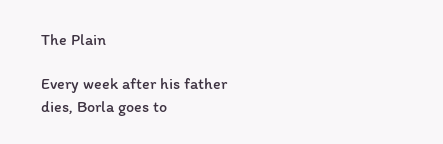The Plain

Every week after his father dies, Borla goes to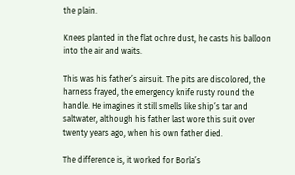the plain.

Knees planted in the flat ochre dust, he casts his balloon into the air and waits.

This was his father’s airsuit. The pits are discolored, the harness frayed, the emergency knife rusty round the handle. He imagines it still smells like ship’s tar and saltwater, although his father last wore this suit over twenty years ago, when his own father died.

The difference is, it worked for Borla’s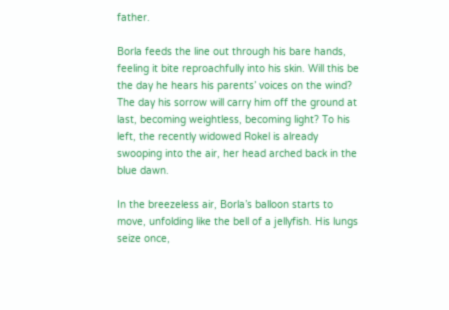father.

Borla feeds the line out through his bare hands, feeling it bite reproachfully into his skin. Will this be the day he hears his parents’ voices on the wind? The day his sorrow will carry him off the ground at last, becoming weightless, becoming light? To his left, the recently widowed Rokel is already swooping into the air, her head arched back in the blue dawn.

In the breezeless air, Borla’s balloon starts to move, unfolding like the bell of a jellyfish. His lungs seize once,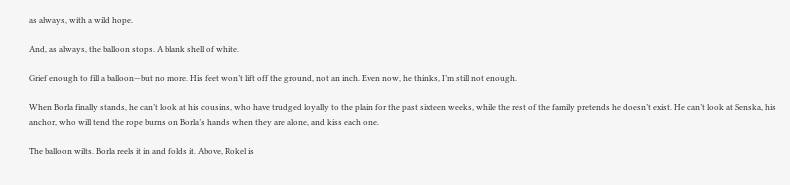as always, with a wild hope.

And, as always, the balloon stops. A blank shell of white.

Grief enough to fill a balloon—but no more. His feet won’t lift off the ground, not an inch. Even now, he thinks, I’m still not enough.

When Borla finally stands, he can’t look at his cousins, who have trudged loyally to the plain for the past sixteen weeks, while the rest of the family pretends he doesn’t exist. He can’t look at Senska, his anchor, who will tend the rope burns on Borla’s hands when they are alone, and kiss each one.

The balloon wilts. Borla reels it in and folds it. Above, Rokel is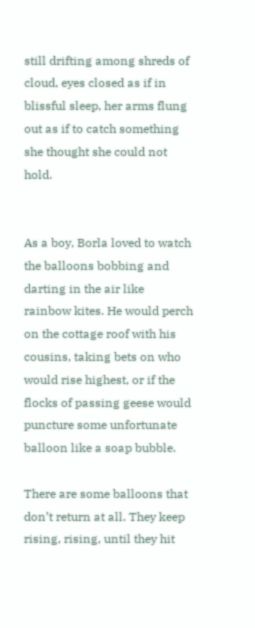still drifting among shreds of cloud, eyes closed as if in blissful sleep, her arms flung out as if to catch something she thought she could not hold.


As a boy, Borla loved to watch the balloons bobbing and darting in the air like rainbow kites. He would perch on the cottage roof with his cousins, taking bets on who would rise highest, or if the flocks of passing geese would puncture some unfortunate balloon like a soap bubble.

There are some balloons that don’t return at all. They keep rising, rising, until they hit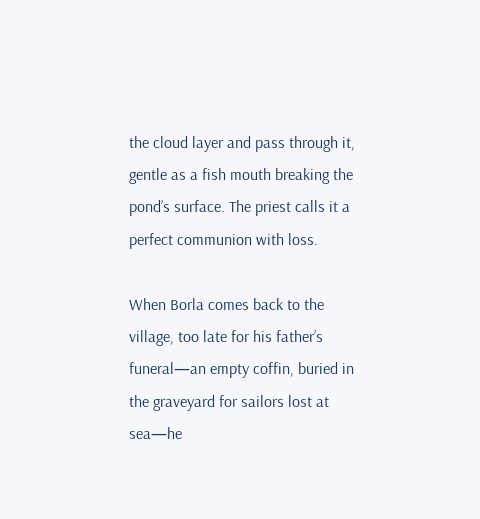the cloud layer and pass through it, gentle as a fish mouth breaking the pond’s surface. The priest calls it a perfect communion with loss.

When Borla comes back to the village, too late for his father’s funeral—an empty coffin, buried in the graveyard for sailors lost at sea—he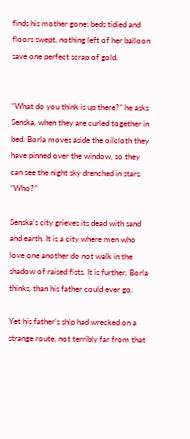finds his mother gone; beds tidied and floors swept, nothing left of her balloon save one perfect scrap of gold.


“What do you think is up there?” he asks Senska, when they are curled together in bed. Borla moves aside the oilcloth they have pinned over the window, so they can see the night sky drenched in stars. “Who?”

Senska’s city grieves its dead with sand and earth. It is a city where men who love one another do not walk in the shadow of raised fists. It is further, Borla thinks, than his father could ever go.

Yet his father’s ship had wrecked on a strange route, not terribly far from that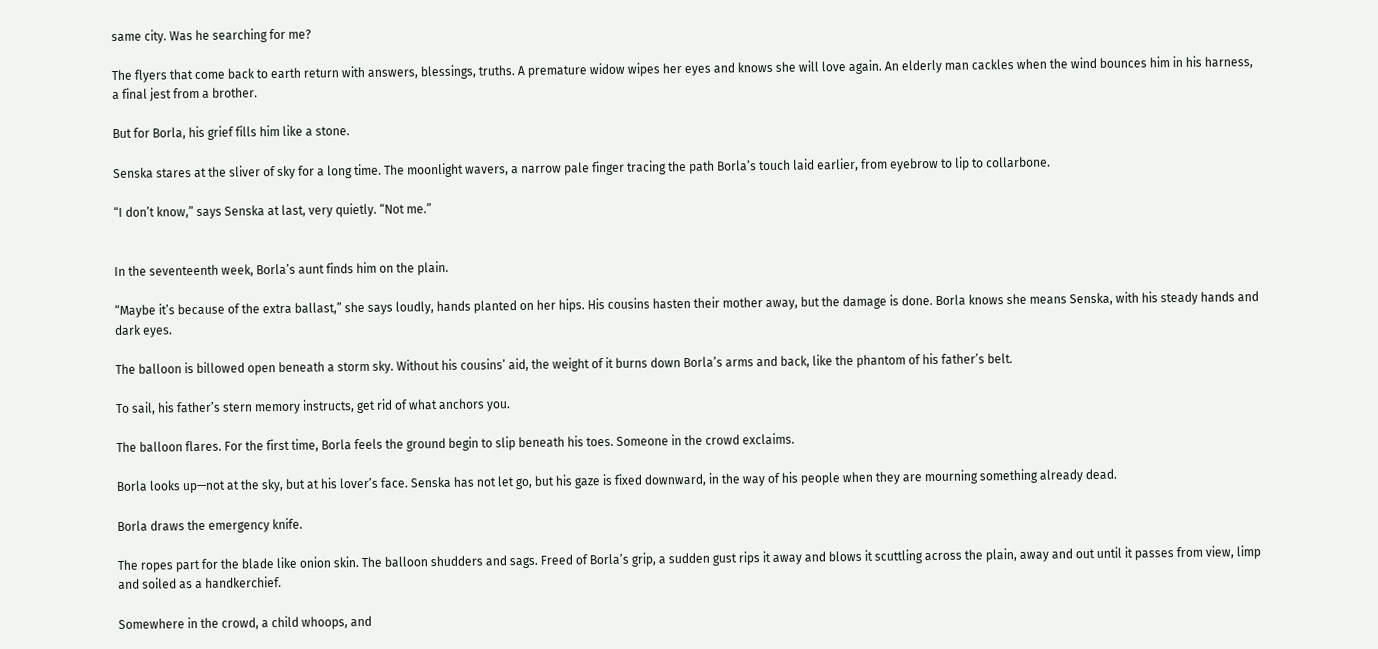same city. Was he searching for me?

The flyers that come back to earth return with answers, blessings, truths. A premature widow wipes her eyes and knows she will love again. An elderly man cackles when the wind bounces him in his harness, a final jest from a brother.

But for Borla, his grief fills him like a stone.

Senska stares at the sliver of sky for a long time. The moonlight wavers, a narrow pale finger tracing the path Borla’s touch laid earlier, from eyebrow to lip to collarbone.

“I don’t know,” says Senska at last, very quietly. “Not me.”


In the seventeenth week, Borla’s aunt finds him on the plain.

“Maybe it’s because of the extra ballast,” she says loudly, hands planted on her hips. His cousins hasten their mother away, but the damage is done. Borla knows she means Senska, with his steady hands and dark eyes.

The balloon is billowed open beneath a storm sky. Without his cousins’ aid, the weight of it burns down Borla’s arms and back, like the phantom of his father’s belt.

To sail, his father’s stern memory instructs, get rid of what anchors you.

The balloon flares. For the first time, Borla feels the ground begin to slip beneath his toes. Someone in the crowd exclaims.

Borla looks up—not at the sky, but at his lover’s face. Senska has not let go, but his gaze is fixed downward, in the way of his people when they are mourning something already dead.

Borla draws the emergency knife.

The ropes part for the blade like onion skin. The balloon shudders and sags. Freed of Borla’s grip, a sudden gust rips it away and blows it scuttling across the plain, away and out until it passes from view, limp and soiled as a handkerchief.

Somewhere in the crowd, a child whoops, and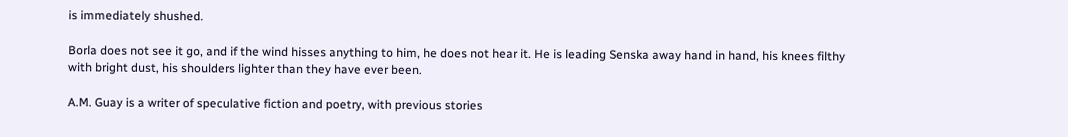is immediately shushed.

Borla does not see it go, and if the wind hisses anything to him, he does not hear it. He is leading Senska away hand in hand, his knees filthy with bright dust, his shoulders lighter than they have ever been.

A.M. Guay is a writer of speculative fiction and poetry, with previous stories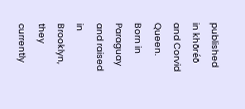published in khōréō and Corvid Queen. Born in Paraguay and raised in Brooklyn, they currently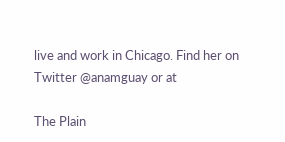live and work in Chicago. Find her on Twitter @anamguay or at

The Plain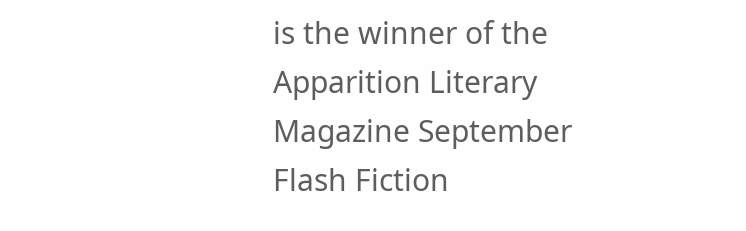is the winner of the Apparition Literary Magazine September Flash Fiction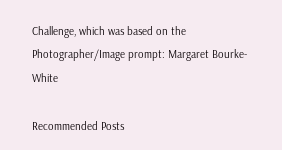Challenge, which was based on the Photographer/Image prompt: Margaret Bourke-White

Recommended Posts